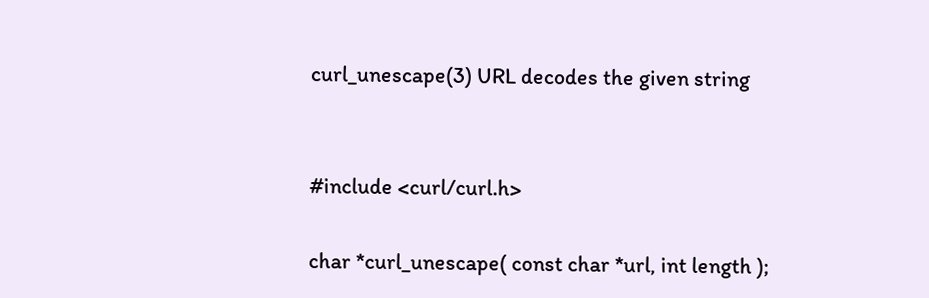curl_unescape(3) URL decodes the given string


#include <curl/curl.h>

char *curl_unescape( const char *url, int length );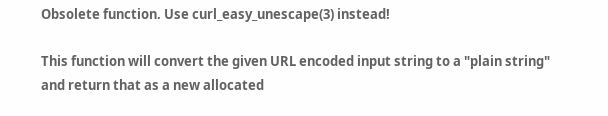Obsolete function. Use curl_easy_unescape(3) instead!

This function will convert the given URL encoded input string to a "plain string" and return that as a new allocated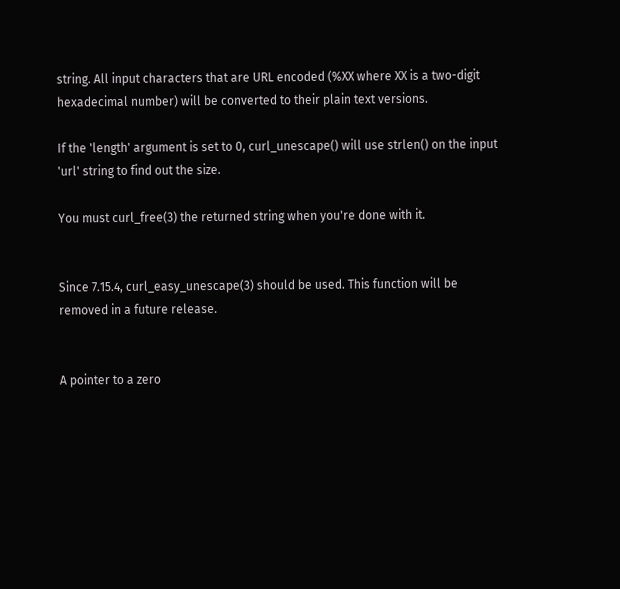string. All input characters that are URL encoded (%XX where XX is a two-digit hexadecimal number) will be converted to their plain text versions.

If the 'length' argument is set to 0, curl_unescape() will use strlen() on the input 'url' string to find out the size.

You must curl_free(3) the returned string when you're done with it.


Since 7.15.4, curl_easy_unescape(3) should be used. This function will be removed in a future release.


A pointer to a zero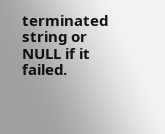terminated string or NULL if it failed.